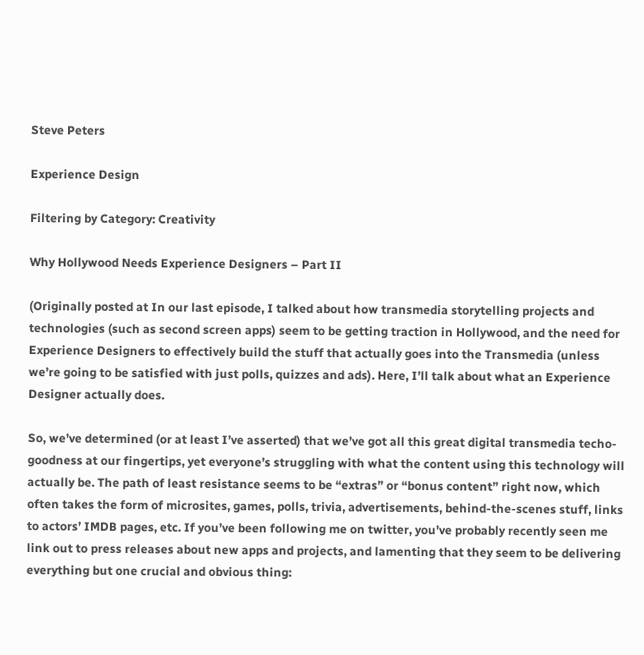Steve Peters

Experience Design

Filtering by Category: Creativity

Why Hollywood Needs Experience Designers – Part II

(Originally posted at In our last episode, I talked about how transmedia storytelling projects and technologies (such as second screen apps) seem to be getting traction in Hollywood, and the need for Experience Designers to effectively build the stuff that actually goes into the Transmedia (unless we’re going to be satisfied with just polls, quizzes and ads). Here, I’ll talk about what an Experience Designer actually does.

So, we’ve determined (or at least I’ve asserted) that we’ve got all this great digital transmedia techo-goodness at our fingertips, yet everyone’s struggling with what the content using this technology will actually be. The path of least resistance seems to be “extras” or “bonus content” right now, which often takes the form of microsites, games, polls, trivia, advertisements, behind-the-scenes stuff, links to actors’ IMDB pages, etc. If you’ve been following me on twitter, you’ve probably recently seen me link out to press releases about new apps and projects, and lamenting that they seem to be delivering everything but one crucial and obvious thing: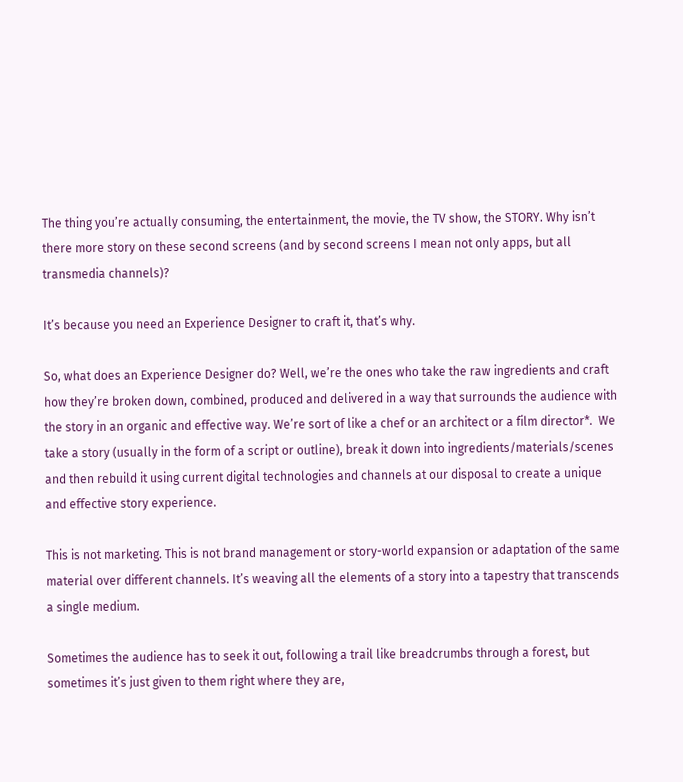The thing you’re actually consuming, the entertainment, the movie, the TV show, the STORY. Why isn’t there more story on these second screens (and by second screens I mean not only apps, but all transmedia channels)?

It’s because you need an Experience Designer to craft it, that’s why.

So, what does an Experience Designer do? Well, we’re the ones who take the raw ingredients and craft how they’re broken down, combined, produced and delivered in a way that surrounds the audience with the story in an organic and effective way. We’re sort of like a chef or an architect or a film director*.  We take a story (usually in the form of a script or outline), break it down into ingredients/materials/scenes and then rebuild it using current digital technologies and channels at our disposal to create a unique and effective story experience.

This is not marketing. This is not brand management or story-world expansion or adaptation of the same material over different channels. It’s weaving all the elements of a story into a tapestry that transcends a single medium.

Sometimes the audience has to seek it out, following a trail like breadcrumbs through a forest, but sometimes it’s just given to them right where they are,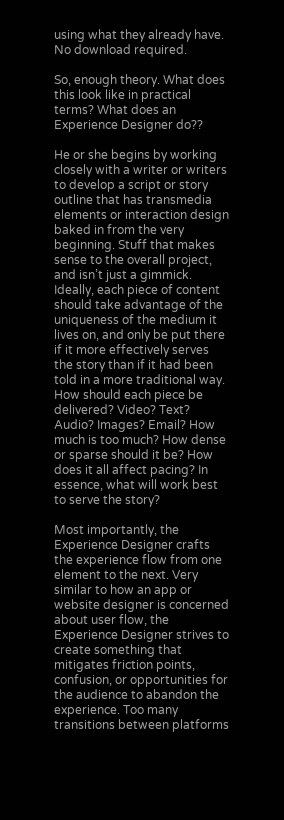using what they already have. No download required.

So, enough theory. What does this look like in practical terms? What does an Experience Designer do??

He or she begins by working closely with a writer or writers to develop a script or story outline that has transmedia elements or interaction design baked in from the very beginning. Stuff that makes sense to the overall project, and isn’t just a gimmick.  Ideally, each piece of content should take advantage of the uniqueness of the medium it lives on, and only be put there if it more effectively serves the story than if it had been told in a more traditional way. How should each piece be delivered? Video? Text? Audio? Images? Email? How much is too much? How dense or sparse should it be? How does it all affect pacing? In essence, what will work best to serve the story?

Most importantly, the Experience Designer crafts the experience flow from one element to the next. Very similar to how an app or website designer is concerned about user flow, the Experience Designer strives to create something that mitigates friction points, confusion, or opportunities for the audience to abandon the experience. Too many transitions between platforms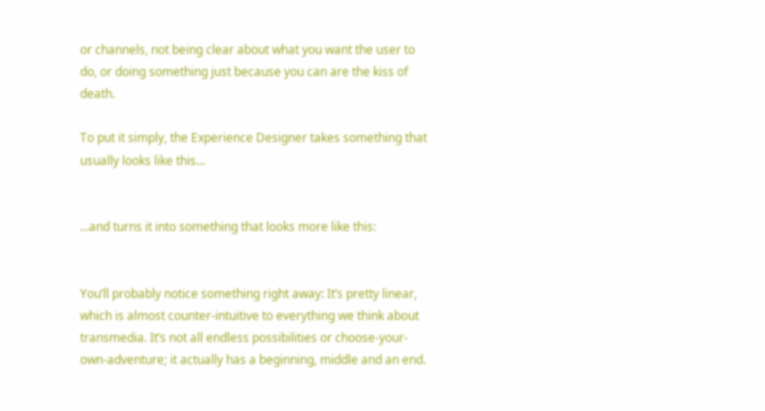or channels, not being clear about what you want the user to do, or doing something just because you can are the kiss of death.

To put it simply, the Experience Designer takes something that usually looks like this…


…and turns it into something that looks more like this:


You’ll probably notice something right away: It’s pretty linear, which is almost counter-intuitive to everything we think about transmedia. It’s not all endless possibilities or choose-your-own-adventure; it actually has a beginning, middle and an end.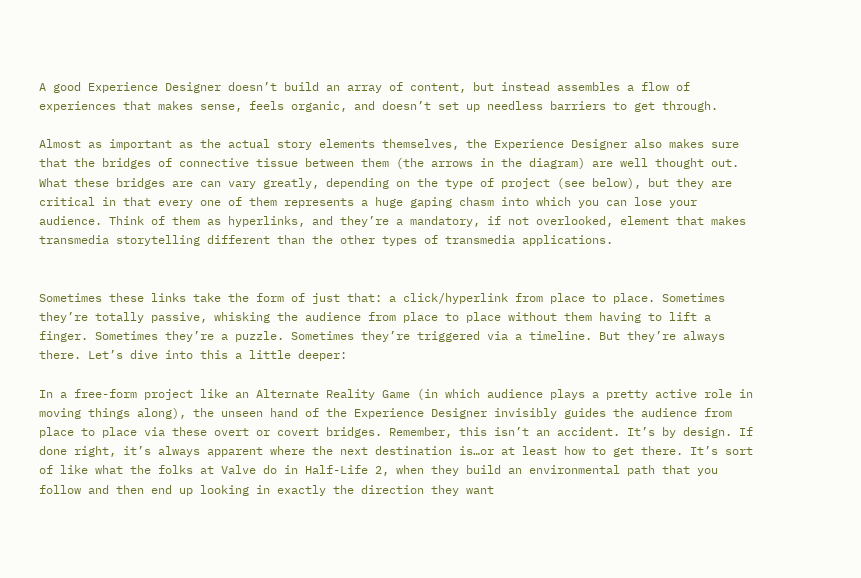A good Experience Designer doesn’t build an array of content, but instead assembles a flow of experiences that makes sense, feels organic, and doesn’t set up needless barriers to get through.

Almost as important as the actual story elements themselves, the Experience Designer also makes sure that the bridges of connective tissue between them (the arrows in the diagram) are well thought out. What these bridges are can vary greatly, depending on the type of project (see below), but they are critical in that every one of them represents a huge gaping chasm into which you can lose your audience. Think of them as hyperlinks, and they’re a mandatory, if not overlooked, element that makes transmedia storytelling different than the other types of transmedia applications.


Sometimes these links take the form of just that: a click/hyperlink from place to place. Sometimes they’re totally passive, whisking the audience from place to place without them having to lift a finger. Sometimes they’re a puzzle. Sometimes they’re triggered via a timeline. But they’re always there. Let’s dive into this a little deeper:

In a free-form project like an Alternate Reality Game (in which audience plays a pretty active role in moving things along), the unseen hand of the Experience Designer invisibly guides the audience from place to place via these overt or covert bridges. Remember, this isn’t an accident. It’s by design. If done right, it’s always apparent where the next destination is…or at least how to get there. It’s sort of like what the folks at Valve do in Half-Life 2, when they build an environmental path that you follow and then end up looking in exactly the direction they want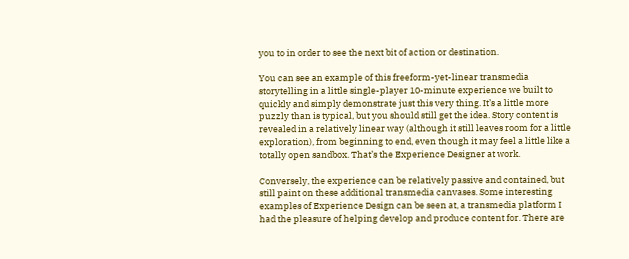you to in order to see the next bit of action or destination.

You can see an example of this freeform-yet-linear transmedia storytelling in a little single-player 10-minute experience we built to quickly and simply demonstrate just this very thing. It’s a little more puzzly than is typical, but you should still get the idea. Story content is revealed in a relatively linear way (although it still leaves room for a little exploration), from beginning to end, even though it may feel a little like a totally open sandbox. That’s the Experience Designer at work.

Conversely, the experience can be relatively passive and contained, but still paint on these additional transmedia canvases. Some interesting examples of Experience Design can be seen at, a transmedia platform I had the pleasure of helping develop and produce content for. There are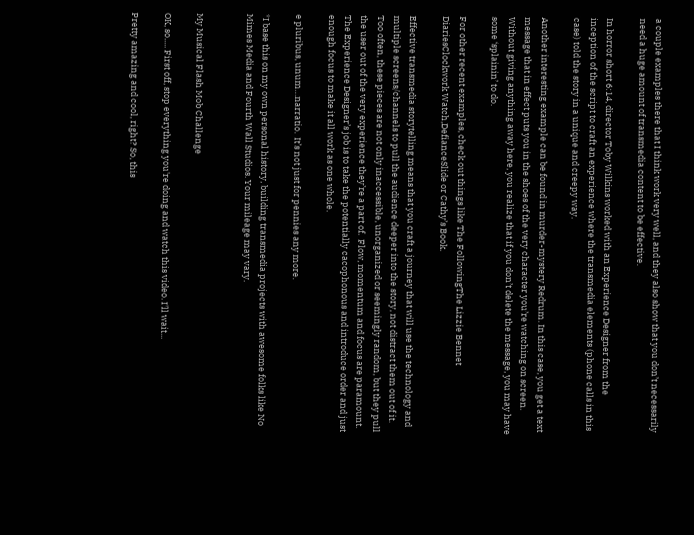a couple examples there that I think work very well, and they also show that you don’t necessarily need a huge amount of transmedia content to be effective.

In horror short 6:14, director Toby Wilkins worked with an Experience Designer from the inception of the script to craft an experience where the transmedia elements (phone calls in this case) told the story in a unique and creepy way.

Another interesting example can be found in murder-mystery Redrum. In this case, you get a text message that in effect puts you in the shoes of the very character you’re watching on screen. Without giving anything away here, you realize that if you don’t delete the message, you may have some ‘splainin’ to do.

For other recent examples, check out things like The FollowingThe Lizzie Bennet DiariesClockwork Watch,DefianceSlide or Cathy’s Book.

Effective transmedia storytelling means that you craft a journey that will use the technology and multiple screens/channels to pull the audience deeper into the story, not distract them out of it. Too often, these pieces are not only inaccessible, unorganized or seemingly random, but they pull the user out of the very experience they’re a part of.  Flow, momentum and focus are paramount.  The Experience Designer’s job is to take the potentially cacophonous and introduce order and just enough focus to make it all work as one whole.

e pluribus, unum…narratio.  It’s not just for pennies any more.

*I base this on my own personal history, building transmedia projects with awesome folks like No Mimes Media and Fourth Wall Studios. Your mileage may vary.


My Musical Flash Mob Challenge

OK, so..... First off, stop everything you're doing and watch this video. I'll wait...

Pretty amazing and cool, right? So, this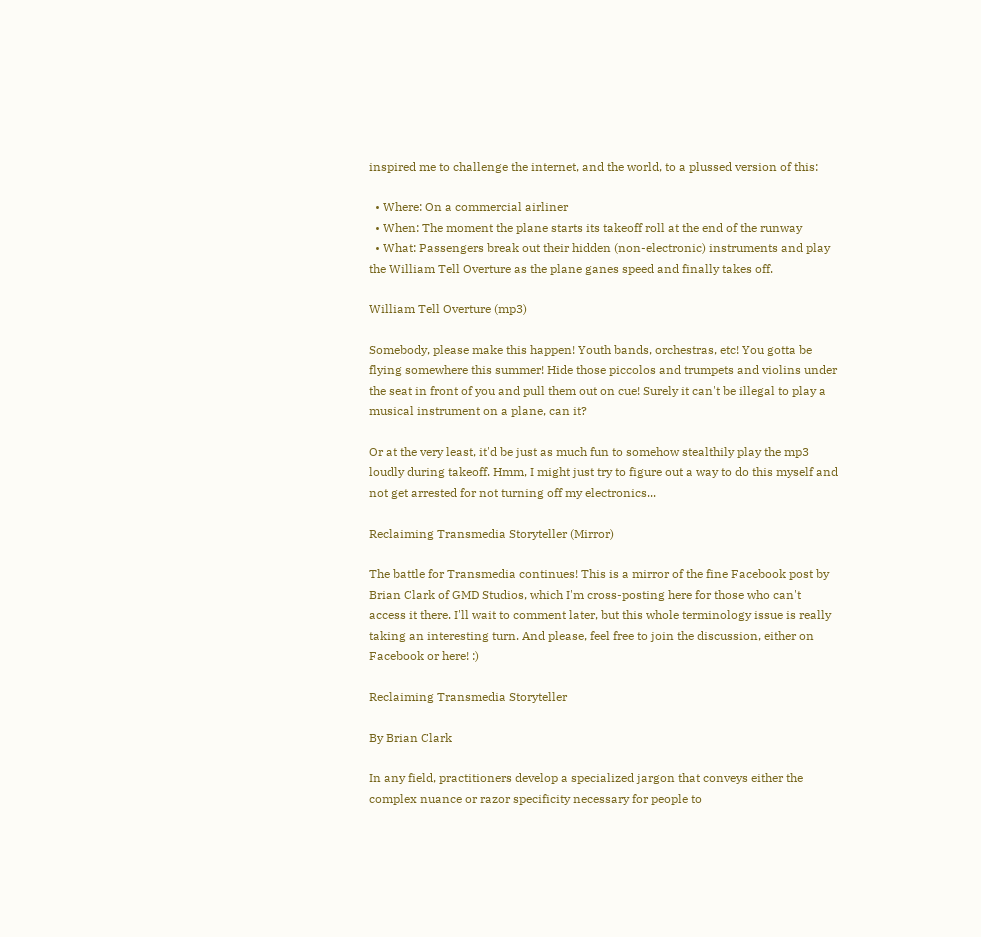inspired me to challenge the internet, and the world, to a plussed version of this:

  • Where: On a commercial airliner
  • When: The moment the plane starts its takeoff roll at the end of the runway
  • What: Passengers break out their hidden (non-electronic) instruments and play the William Tell Overture as the plane ganes speed and finally takes off.

William Tell Overture (mp3)

Somebody, please make this happen! Youth bands, orchestras, etc! You gotta be flying somewhere this summer! Hide those piccolos and trumpets and violins under the seat in front of you and pull them out on cue! Surely it can't be illegal to play a musical instrument on a plane, can it?

Or at the very least, it'd be just as much fun to somehow stealthily play the mp3 loudly during takeoff. Hmm, I might just try to figure out a way to do this myself and not get arrested for not turning off my electronics...

Reclaiming Transmedia Storyteller (Mirror)

The battle for Transmedia continues! This is a mirror of the fine Facebook post by Brian Clark of GMD Studios, which I'm cross-posting here for those who can't access it there. I'll wait to comment later, but this whole terminology issue is really taking an interesting turn. And please, feel free to join the discussion, either on Facebook or here! :)

Reclaiming Transmedia Storyteller

By Brian Clark

In any field, practitioners develop a specialized jargon that conveys either the complex nuance or razor specificity necessary for people to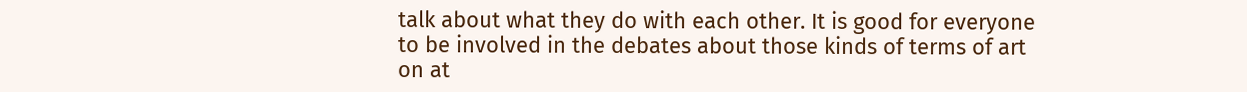talk about what they do with each other. It is good for everyone to be involved in the debates about those kinds of terms of art on at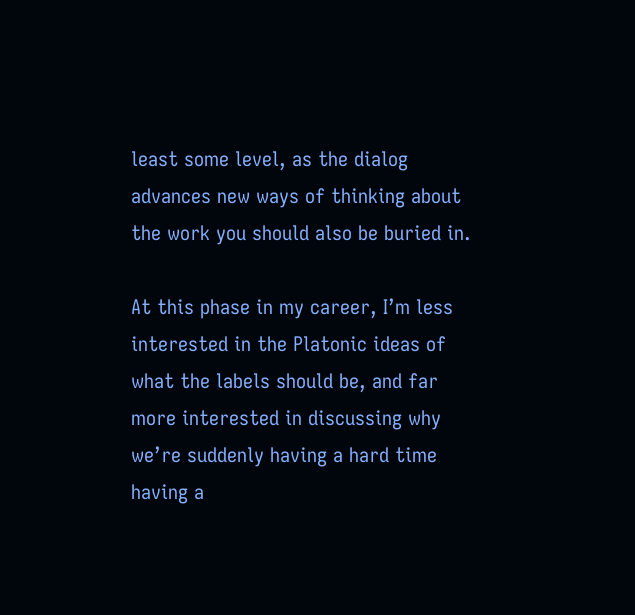least some level, as the dialog advances new ways of thinking about the work you should also be buried in.

At this phase in my career, I’m less interested in the Platonic ideas of what the labels should be, and far more interested in discussing why we’re suddenly having a hard time having a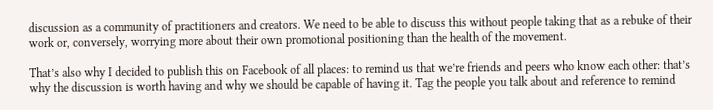discussion as a community of practitioners and creators. We need to be able to discuss this without people taking that as a rebuke of their work or, conversely, worrying more about their own promotional positioning than the health of the movement.

That’s also why I decided to publish this on Facebook of all places: to remind us that we’re friends and peers who know each other: that’s why the discussion is worth having and why we should be capable of having it. Tag the people you talk about and reference to remind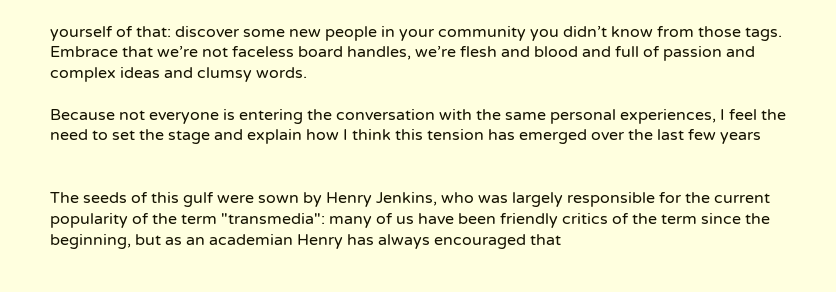yourself of that: discover some new people in your community you didn’t know from those tags. Embrace that we’re not faceless board handles, we’re flesh and blood and full of passion and complex ideas and clumsy words.

Because not everyone is entering the conversation with the same personal experiences, I feel the need to set the stage and explain how I think this tension has emerged over the last few years


The seeds of this gulf were sown by Henry Jenkins, who was largely responsible for the current popularity of the term "transmedia": many of us have been friendly critics of the term since the beginning, but as an academian Henry has always encouraged that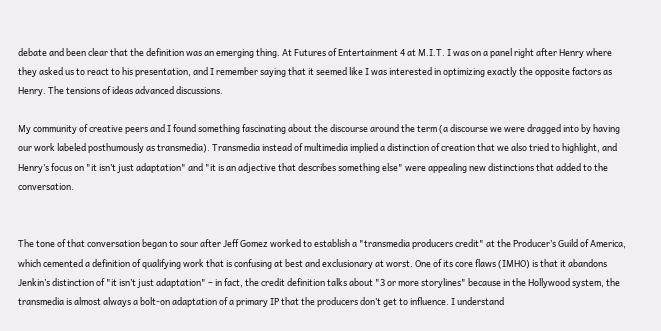debate and been clear that the definition was an emerging thing. At Futures of Entertainment 4 at M.I.T. I was on a panel right after Henry where they asked us to react to his presentation, and I remember saying that it seemed like I was interested in optimizing exactly the opposite factors as Henry. The tensions of ideas advanced discussions.

My community of creative peers and I found something fascinating about the discourse around the term (a discourse we were dragged into by having our work labeled posthumously as transmedia). Transmedia instead of multimedia implied a distinction of creation that we also tried to highlight, and Henry’s focus on "it isn’t just adaptation" and "it is an adjective that describes something else" were appealing new distinctions that added to the conversation.


The tone of that conversation began to sour after Jeff Gomez worked to establish a "transmedia producers credit" at the Producer’s Guild of America, which cemented a definition of qualifying work that is confusing at best and exclusionary at worst. One of its core flaws (IMHO) is that it abandons Jenkin’s distinction of "it isn’t just adaptation" – in fact, the credit definition talks about "3 or more storylines" because in the Hollywood system, the transmedia is almost always a bolt-on adaptation of a primary IP that the producers don’t get to influence. I understand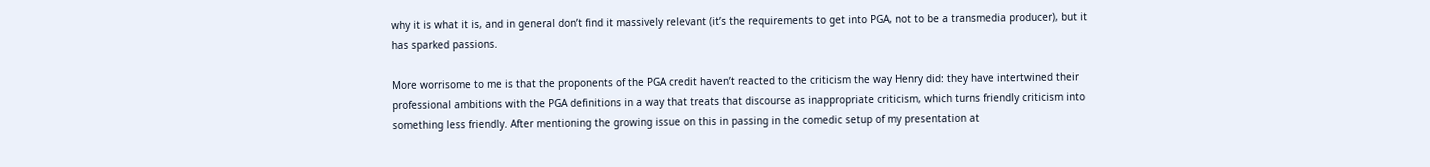why it is what it is, and in general don’t find it massively relevant (it’s the requirements to get into PGA, not to be a transmedia producer), but it has sparked passions.

More worrisome to me is that the proponents of the PGA credit haven’t reacted to the criticism the way Henry did: they have intertwined their professional ambitions with the PGA definitions in a way that treats that discourse as inappropriate criticism, which turns friendly criticism into something less friendly. After mentioning the growing issue on this in passing in the comedic setup of my presentation at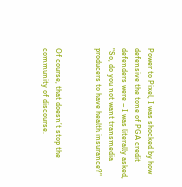Power to Pixel, I was shocked by how defensive the tone of PGA credit defenders were – I was literally asked, "So, do you not want transmedia producers to have health insurance?"


Of course, that doesn’t stop the community of discourse.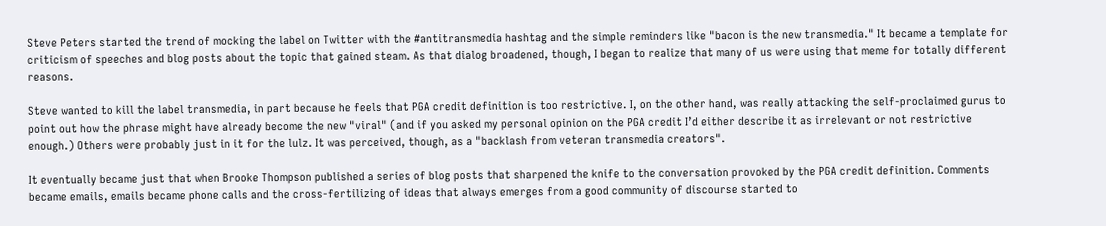Steve Peters started the trend of mocking the label on Twitter with the #antitransmedia hashtag and the simple reminders like "bacon is the new transmedia." It became a template for criticism of speeches and blog posts about the topic that gained steam. As that dialog broadened, though, I began to realize that many of us were using that meme for totally different reasons.

Steve wanted to kill the label transmedia, in part because he feels that PGA credit definition is too restrictive. I, on the other hand, was really attacking the self-proclaimed gurus to point out how the phrase might have already become the new "viral" (and if you asked my personal opinion on the PGA credit I’d either describe it as irrelevant or not restrictive enough.) Others were probably just in it for the lulz. It was perceived, though, as a "backlash from veteran transmedia creators".

It eventually became just that when Brooke Thompson published a series of blog posts that sharpened the knife to the conversation provoked by the PGA credit definition. Comments became emails, emails became phone calls and the cross-fertilizing of ideas that always emerges from a good community of discourse started to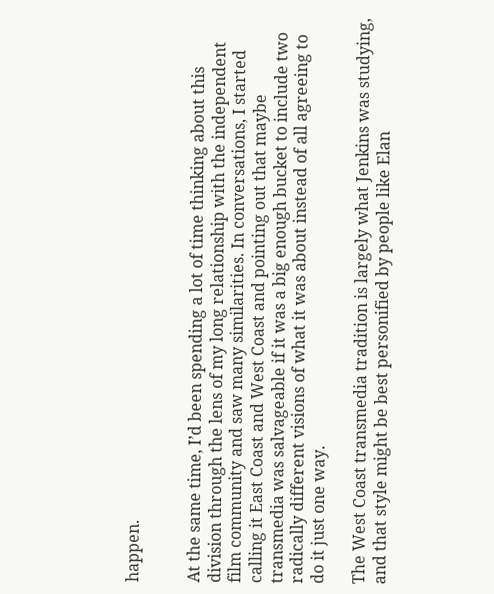happen.


At the same time, I’d been spending a lot of time thinking about this division through the lens of my long relationship with the independent film community and saw many similarities. In conversations, I started calling it East Coast and West Coast and pointing out that maybe transmedia was salvageable if it was a big enough bucket to include two radically different visions of what it was about instead of all agreeing to do it just one way.

The West Coast transmedia tradition is largely what Jenkins was studying, and that style might be best personified by people like Elan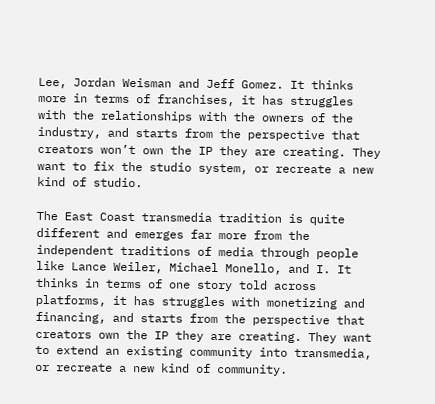Lee, Jordan Weisman and Jeff Gomez. It thinks more in terms of franchises, it has struggles with the relationships with the owners of the industry, and starts from the perspective that creators won’t own the IP they are creating. They want to fix the studio system, or recreate a new kind of studio.

The East Coast transmedia tradition is quite different and emerges far more from the independent traditions of media through people like Lance Weiler, Michael Monello, and I. It thinks in terms of one story told across platforms, it has struggles with monetizing and financing, and starts from the perspective that creators own the IP they are creating. They want to extend an existing community into transmedia, or recreate a new kind of community.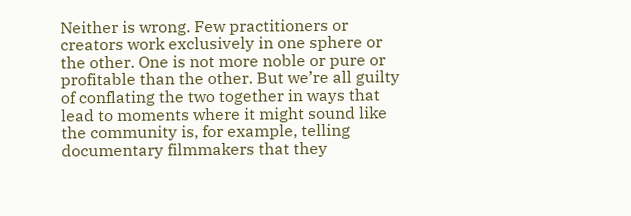Neither is wrong. Few practitioners or creators work exclusively in one sphere or the other. One is not more noble or pure or profitable than the other. But we’re all guilty of conflating the two together in ways that lead to moments where it might sound like the community is, for example, telling documentary filmmakers that they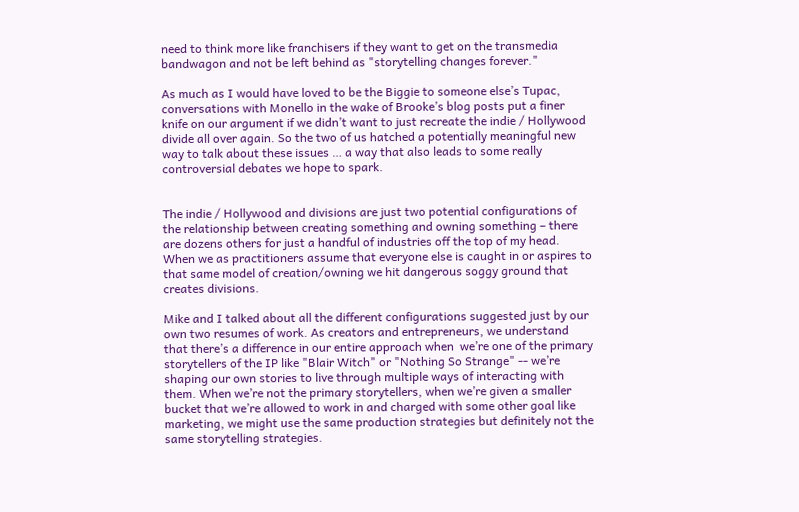need to think more like franchisers if they want to get on the transmedia bandwagon and not be left behind as "storytelling changes forever."

As much as I would have loved to be the Biggie to someone else’s Tupac, conversations with Monello in the wake of Brooke’s blog posts put a finer knife on our argument if we didn’t want to just recreate the indie / Hollywood divide all over again. So the two of us hatched a potentially meaningful new way to talk about these issues … a way that also leads to some really controversial debates we hope to spark.


The indie / Hollywood and divisions are just two potential configurations of the relationship between creating something and owning something – there are dozens others for just a handful of industries off the top of my head. When we as practitioners assume that everyone else is caught in or aspires to that same model of creation/owning we hit dangerous soggy ground that creates divisions.

Mike and I talked about all the different configurations suggested just by our own two resumes of work. As creators and entrepreneurs, we understand that there’s a difference in our entire approach when  we’re one of the primary storytellers of the IP like "Blair Witch" or "Nothing So Strange" -- we’re shaping our own stories to live through multiple ways of interacting with them. When we’re not the primary storytellers, when we’re given a smaller bucket that we’re allowed to work in and charged with some other goal like marketing, we might use the same production strategies but definitely not the same storytelling strategies.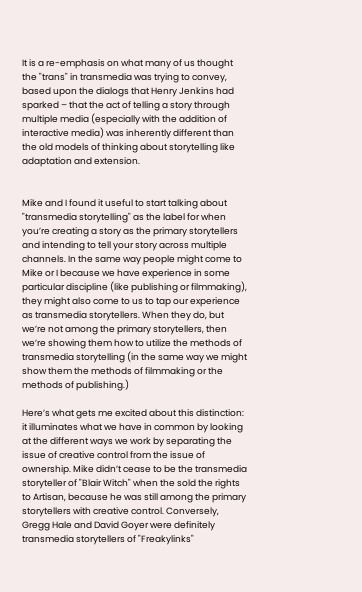It is a re-emphasis on what many of us thought the "trans" in transmedia was trying to convey, based upon the dialogs that Henry Jenkins had sparked – that the act of telling a story through multiple media (especially with the addition of interactive media) was inherently different than the old models of thinking about storytelling like adaptation and extension.


Mike and I found it useful to start talking about "transmedia storytelling" as the label for when you’re creating a story as the primary storytellers and intending to tell your story across multiple channels. In the same way people might come to Mike or I because we have experience in some particular discipline (like publishing or filmmaking), they might also come to us to tap our experience as transmedia storytellers. When they do, but we’re not among the primary storytellers, then we’re showing them how to utilize the methods of transmedia storytelling (in the same way we might show them the methods of filmmaking or the methods of publishing.)

Here’s what gets me excited about this distinction: it illuminates what we have in common by looking at the different ways we work by separating the issue of creative control from the issue of ownership. Mike didn’t cease to be the transmedia storyteller of "Blair Witch" when the sold the rights to Artisan, because he was still among the primary storytellers with creative control. Conversely, Gregg Hale and David Goyer were definitely transmedia storytellers of "Freakylinks"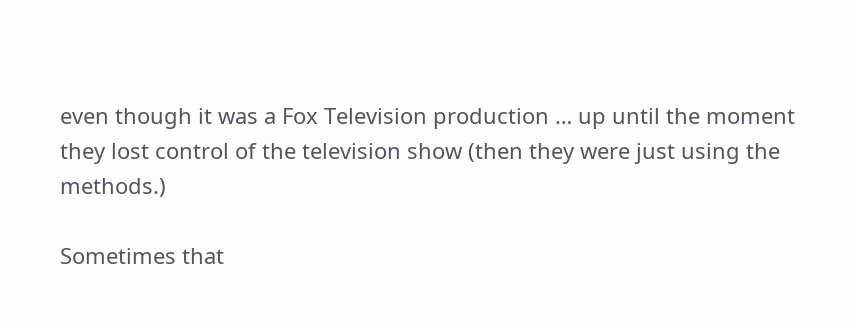even though it was a Fox Television production … up until the moment they lost control of the television show (then they were just using the methods.)

Sometimes that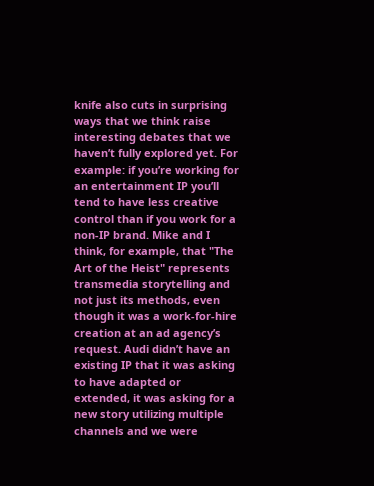knife also cuts in surprising ways that we think raise interesting debates that we haven’t fully explored yet. For example: if you’re working for an entertainment IP you’ll tend to have less creative control than if you work for a non-IP brand. Mike and I think, for example, that "The Art of the Heist" represents transmedia storytelling and not just its methods, even though it was a work-for-hire creation at an ad agency’s request. Audi didn’t have an existing IP that it was asking to have adapted or extended, it was asking for a new story utilizing multiple channels and we were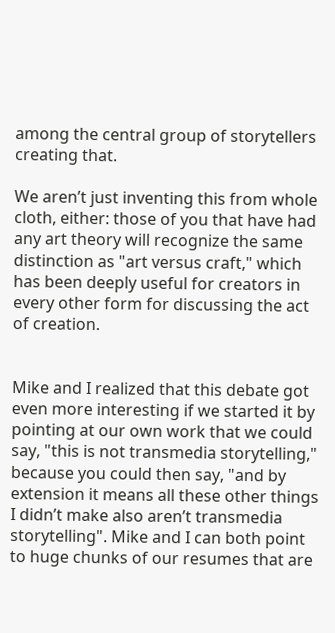among the central group of storytellers creating that.

We aren’t just inventing this from whole cloth, either: those of you that have had any art theory will recognize the same distinction as "art versus craft," which has been deeply useful for creators in every other form for discussing the act of creation.


Mike and I realized that this debate got even more interesting if we started it by pointing at our own work that we could say, "this is not transmedia storytelling," because you could then say, "and by extension it means all these other things I didn’t make also aren’t transmedia storytelling". Mike and I can both point to huge chunks of our resumes that are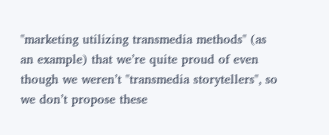"marketing utilizing transmedia methods" (as an example) that we’re quite proud of even though we weren’t "transmedia storytellers", so we don’t propose these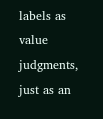labels as value judgments, just as an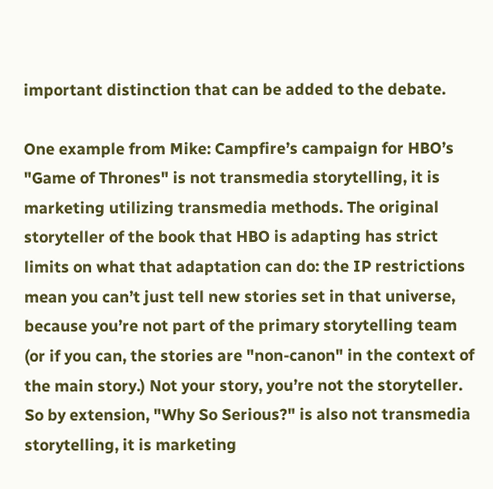important distinction that can be added to the debate.

One example from Mike: Campfire’s campaign for HBO’s "Game of Thrones" is not transmedia storytelling, it is marketing utilizing transmedia methods. The original storyteller of the book that HBO is adapting has strict limits on what that adaptation can do: the IP restrictions mean you can’t just tell new stories set in that universe, because you’re not part of the primary storytelling team (or if you can, the stories are "non-canon" in the context of the main story.) Not your story, you’re not the storyteller. So by extension, "Why So Serious?" is also not transmedia storytelling, it is marketing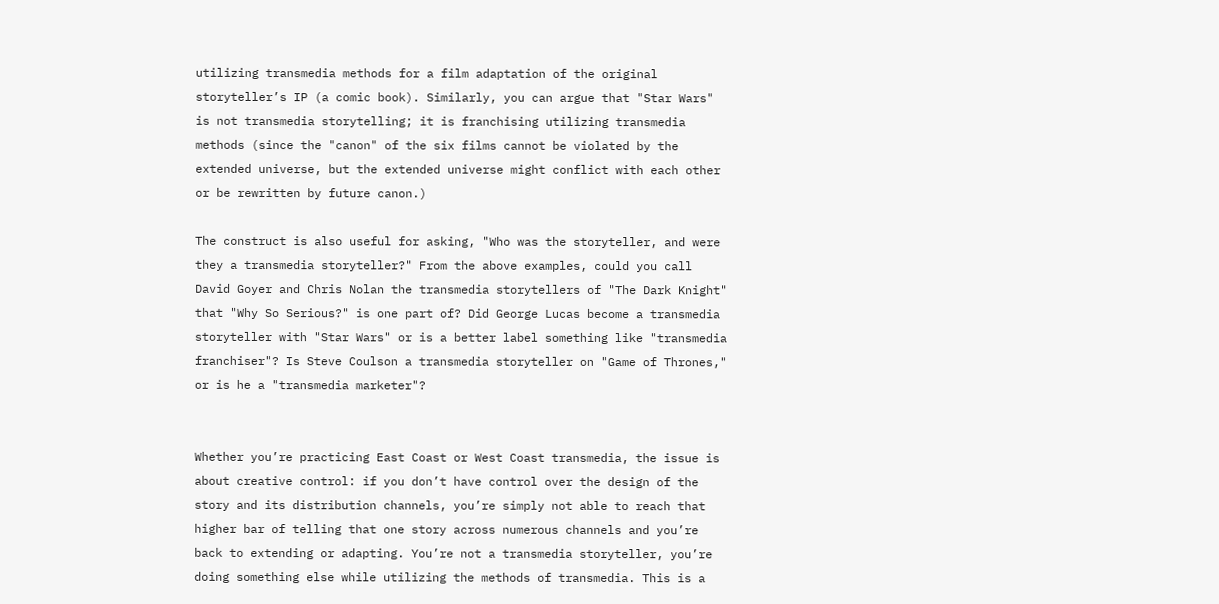utilizing transmedia methods for a film adaptation of the original storyteller’s IP (a comic book). Similarly, you can argue that "Star Wars" is not transmedia storytelling; it is franchising utilizing transmedia methods (since the "canon" of the six films cannot be violated by the extended universe, but the extended universe might conflict with each other or be rewritten by future canon.)

The construct is also useful for asking, "Who was the storyteller, and were they a transmedia storyteller?" From the above examples, could you call David Goyer and Chris Nolan the transmedia storytellers of "The Dark Knight" that "Why So Serious?" is one part of? Did George Lucas become a transmedia storyteller with "Star Wars" or is a better label something like "transmedia franchiser"? Is Steve Coulson a transmedia storyteller on "Game of Thrones," or is he a "transmedia marketer"?


Whether you’re practicing East Coast or West Coast transmedia, the issue is about creative control: if you don’t have control over the design of the story and its distribution channels, you’re simply not able to reach that higher bar of telling that one story across numerous channels and you’re back to extending or adapting. You’re not a transmedia storyteller, you’re doing something else while utilizing the methods of transmedia. This is a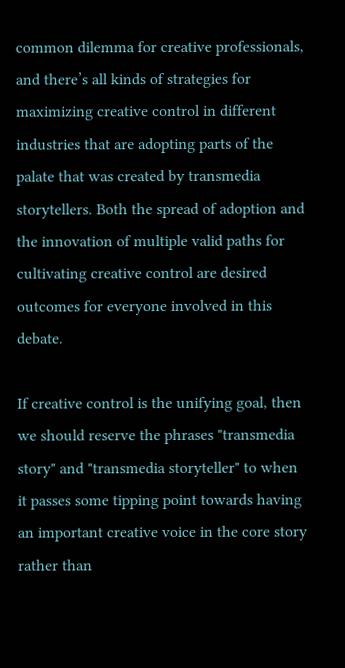common dilemma for creative professionals, and there’s all kinds of strategies for maximizing creative control in different industries that are adopting parts of the palate that was created by transmedia storytellers. Both the spread of adoption and the innovation of multiple valid paths for cultivating creative control are desired outcomes for everyone involved in this debate.

If creative control is the unifying goal, then we should reserve the phrases "transmedia story" and "transmedia storyteller" to when it passes some tipping point towards having an important creative voice in the core story rather than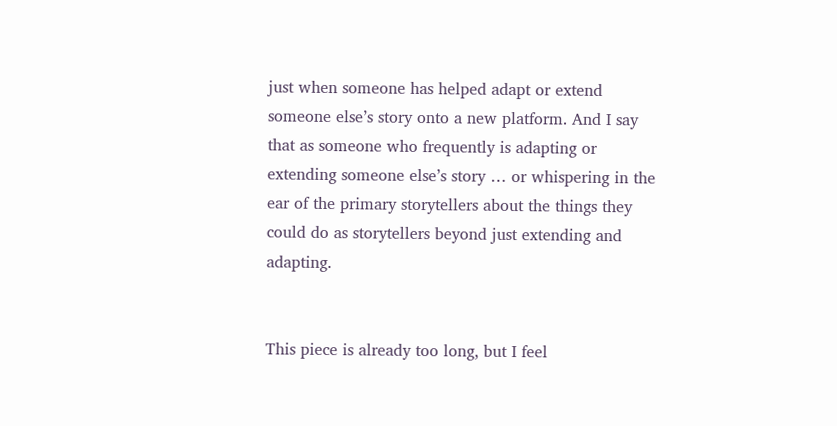just when someone has helped adapt or extend someone else’s story onto a new platform. And I say that as someone who frequently is adapting or extending someone else’s story … or whispering in the ear of the primary storytellers about the things they could do as storytellers beyond just extending and adapting.


This piece is already too long, but I feel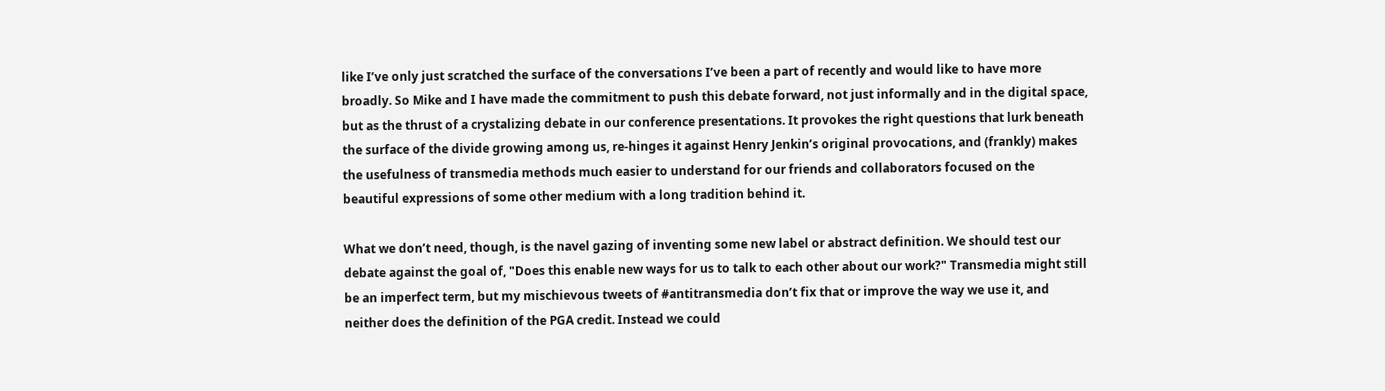like I’ve only just scratched the surface of the conversations I’ve been a part of recently and would like to have more broadly. So Mike and I have made the commitment to push this debate forward, not just informally and in the digital space, but as the thrust of a crystalizing debate in our conference presentations. It provokes the right questions that lurk beneath the surface of the divide growing among us, re-hinges it against Henry Jenkin’s original provocations, and (frankly) makes the usefulness of transmedia methods much easier to understand for our friends and collaborators focused on the beautiful expressions of some other medium with a long tradition behind it.

What we don’t need, though, is the navel gazing of inventing some new label or abstract definition. We should test our debate against the goal of, "Does this enable new ways for us to talk to each other about our work?" Transmedia might still be an imperfect term, but my mischievous tweets of #antitransmedia don’t fix that or improve the way we use it, and neither does the definition of the PGA credit. Instead we could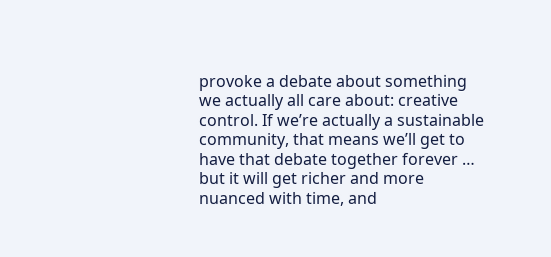provoke a debate about something we actually all care about: creative control. If we’re actually a sustainable community, that means we’ll get to have that debate together forever … but it will get richer and more nuanced with time, and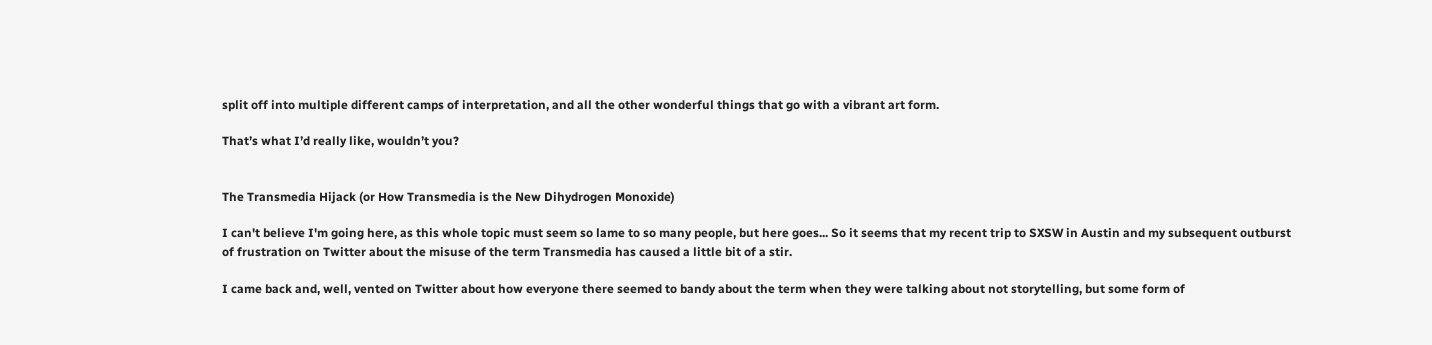split off into multiple different camps of interpretation, and all the other wonderful things that go with a vibrant art form.

That’s what I’d really like, wouldn’t you?


The Transmedia Hijack (or How Transmedia is the New Dihydrogen Monoxide)

I can't believe I'm going here, as this whole topic must seem so lame to so many people, but here goes... So it seems that my recent trip to SXSW in Austin and my subsequent outburst of frustration on Twitter about the misuse of the term Transmedia has caused a little bit of a stir.

I came back and, well, vented on Twitter about how everyone there seemed to bandy about the term when they were talking about not storytelling, but some form of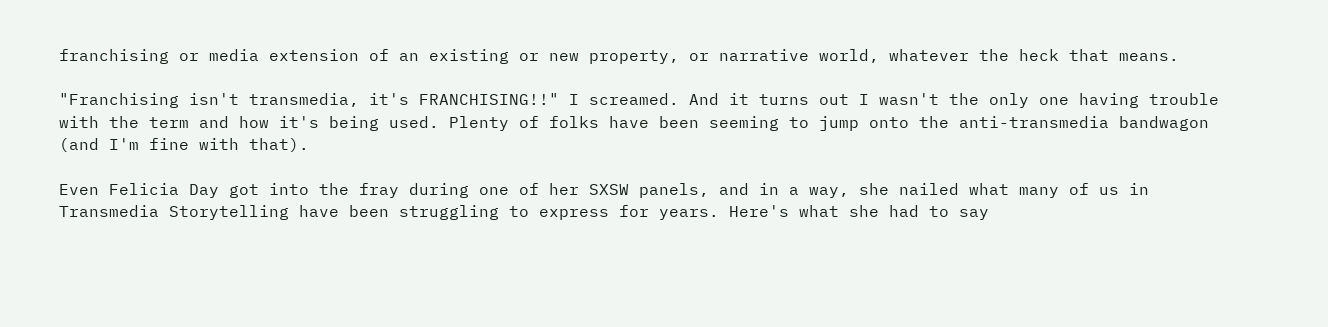franchising or media extension of an existing or new property, or narrative world, whatever the heck that means.

"Franchising isn't transmedia, it's FRANCHISING!!" I screamed. And it turns out I wasn't the only one having trouble with the term and how it's being used. Plenty of folks have been seeming to jump onto the anti-transmedia bandwagon (and I'm fine with that).

Even Felicia Day got into the fray during one of her SXSW panels, and in a way, she nailed what many of us in Transmedia Storytelling have been struggling to express for years. Here's what she had to say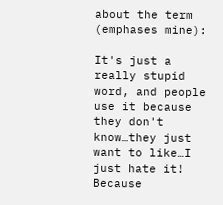about the term (emphases mine):

It's just a really stupid word, and people use it because they don't know…they just want to like…I just hate it! Because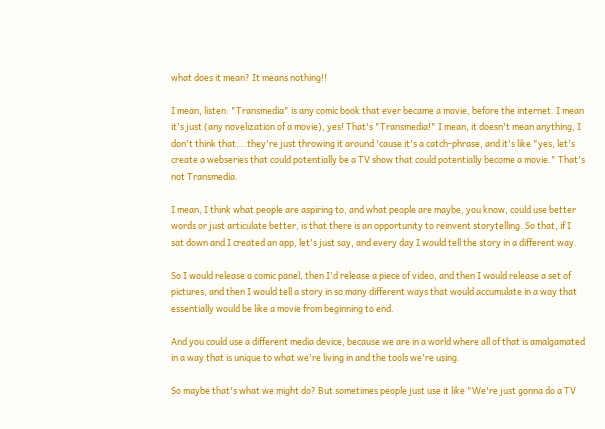what does it mean? It means nothing!!

I mean, listen: "Transmedia" is any comic book that ever became a movie, before the internet. I mean it's just (any novelization of a movie), yes! That's "Transmedia!" I mean, it doesn't mean anything, I don't think that….they're just throwing it around 'cause it's a catch-phrase, and it's like "yes, let's create a webseries that could potentially be a TV show that could potentially become a movie." That's not Transmedia.

I mean, I think what people are aspiring to, and what people are maybe, you know, could use better words or just articulate better, is that there is an opportunity to reinvent storytelling. So that, if I sat down and I created an app, let's just say, and every day I would tell the story in a different way.

So I would release a comic panel, then I'd release a piece of video, and then I would release a set of pictures, and then I would tell a story in so many different ways that would accumulate in a way that essentially would be like a movie from beginning to end.

And you could use a different media device, because we are in a world where all of that is amalgamated in a way that is unique to what we're living in and the tools we're using.

So maybe that's what we might do? But sometimes people just use it like "We're just gonna do a TV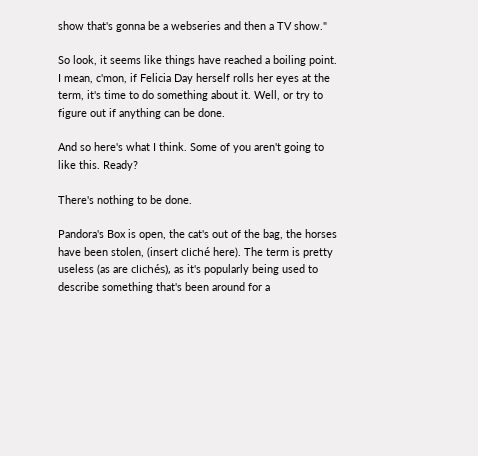show that's gonna be a webseries and then a TV show."

So look, it seems like things have reached a boiling point. I mean, c'mon, if Felicia Day herself rolls her eyes at the term, it's time to do something about it. Well, or try to figure out if anything can be done.

And so here's what I think. Some of you aren't going to like this. Ready?

There's nothing to be done.

Pandora's Box is open, the cat's out of the bag, the horses have been stolen, (insert cliché here). The term is pretty useless (as are clichés), as it's popularly being used to describe something that's been around for a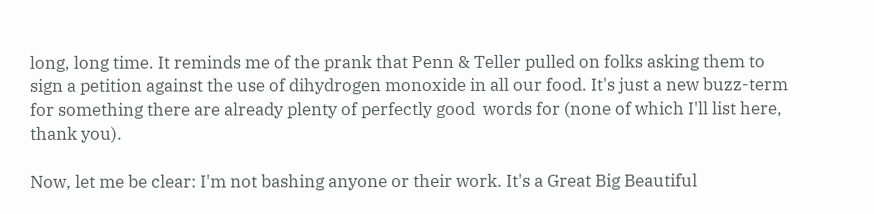long, long time. It reminds me of the prank that Penn & Teller pulled on folks asking them to sign a petition against the use of dihydrogen monoxide in all our food. It's just a new buzz-term for something there are already plenty of perfectly good  words for (none of which I'll list here, thank you).

Now, let me be clear: I'm not bashing anyone or their work. It's a Great Big Beautiful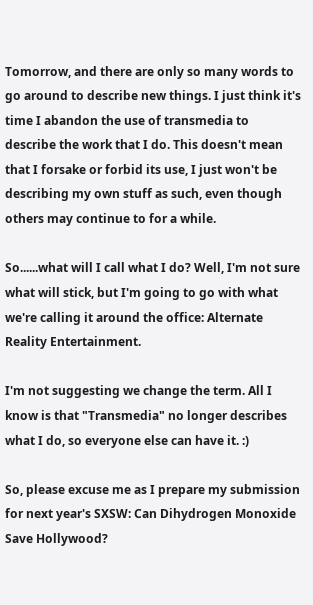Tomorrow, and there are only so many words to go around to describe new things. I just think it's time I abandon the use of transmedia to describe the work that I do. This doesn't mean that I forsake or forbid its use, I just won't be describing my own stuff as such, even though others may continue to for a while.

So......what will I call what I do? Well, I'm not sure what will stick, but I'm going to go with what we're calling it around the office: Alternate Reality Entertainment.

I'm not suggesting we change the term. All I know is that "Transmedia" no longer describes what I do, so everyone else can have it. :)

So, please excuse me as I prepare my submission for next year's SXSW: Can Dihydrogen Monoxide Save Hollywood?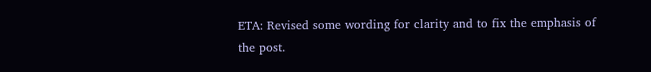ETA: Revised some wording for clarity and to fix the emphasis of the post.